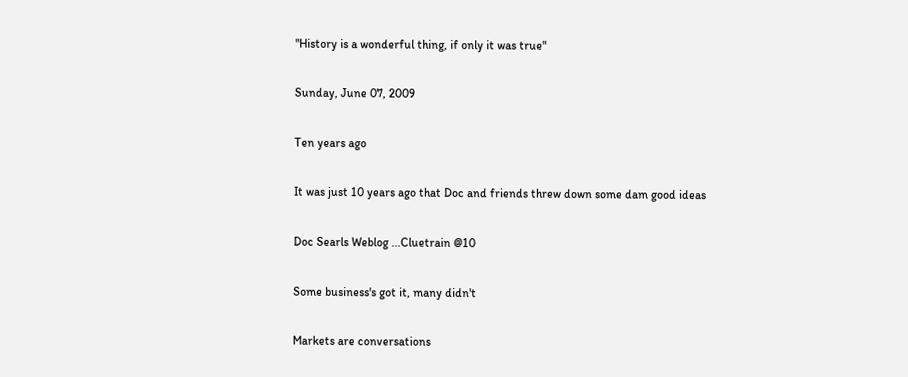"History is a wonderful thing, if only it was true"

Sunday, June 07, 2009

Ten years ago

It was just 10 years ago that Doc and friends threw down some dam good ideas

Doc Searls Weblog ...Cluetrain @10

Some business's got it, many didn't

Markets are conversations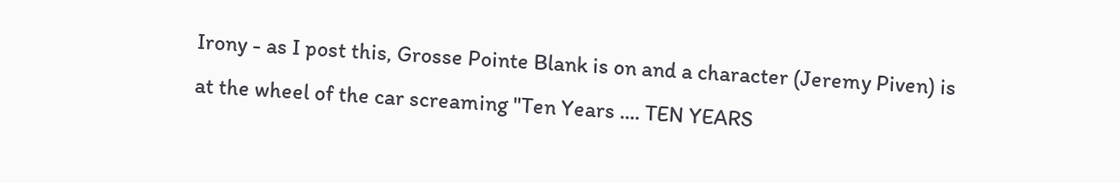Irony - as I post this, Grosse Pointe Blank is on and a character (Jeremy Piven) is at the wheel of the car screaming "Ten Years .... TEN YEARS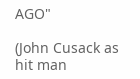AGO"

(John Cusack as hit man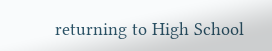returning to High School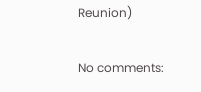Reunion)

No comments: